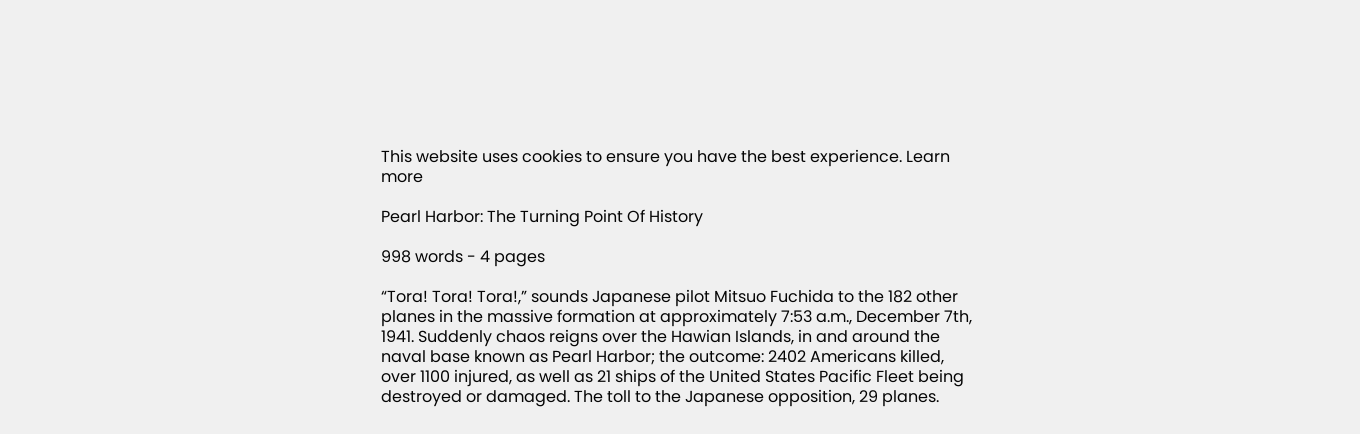This website uses cookies to ensure you have the best experience. Learn more

Pearl Harbor: The Turning Point Of History

998 words - 4 pages

“Tora! Tora! Tora!,” sounds Japanese pilot Mitsuo Fuchida to the 182 other planes in the massive formation at approximately 7:53 a.m., December 7th, 1941. Suddenly chaos reigns over the Hawian Islands, in and around the naval base known as Pearl Harbor; the outcome: 2402 Americans killed, over 1100 injured, as well as 21 ships of the United States Pacific Fleet being destroyed or damaged. The toll to the Japanese opposition, 29 planes.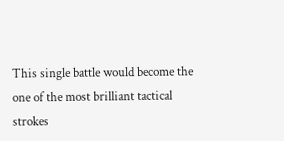This single battle would become the one of the most brilliant tactical strokes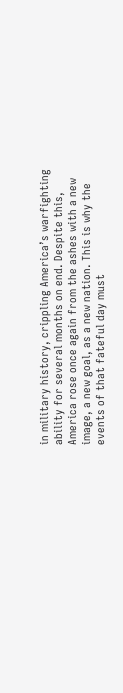in military history, crippling America’s warfighting ability for several months on end. Despite this, America rose once again from the ashes with a new image, a new goal, as a new nation. This is why the events of that fateful day must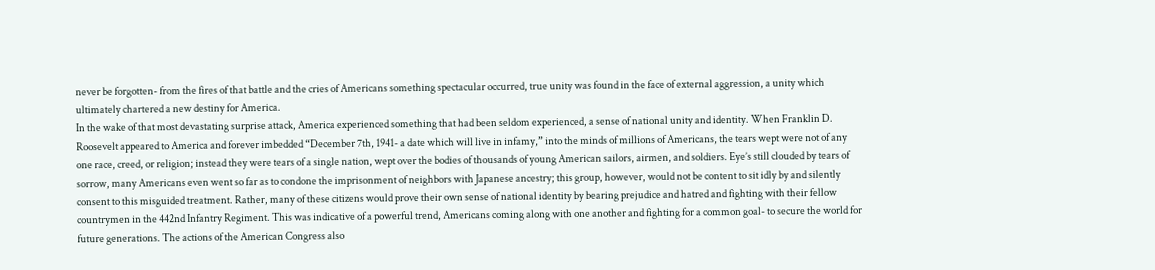never be forgotten- from the fires of that battle and the cries of Americans something spectacular occurred, true unity was found in the face of external aggression, a unity which ultimately chartered a new destiny for America.
In the wake of that most devastating surprise attack, America experienced something that had been seldom experienced, a sense of national unity and identity. When Franklin D. Roosevelt appeared to America and forever imbedded “December 7th, 1941- a date which will live in infamy,” into the minds of millions of Americans, the tears wept were not of any one race, creed, or religion; instead they were tears of a single nation, wept over the bodies of thousands of young American sailors, airmen, and soldiers. Eye’s still clouded by tears of sorrow, many Americans even went so far as to condone the imprisonment of neighbors with Japanese ancestry; this group, however, would not be content to sit idly by and silently consent to this misguided treatment. Rather, many of these citizens would prove their own sense of national identity by bearing prejudice and hatred and fighting with their fellow countrymen in the 442nd Infantry Regiment. This was indicative of a powerful trend, Americans coming along with one another and fighting for a common goal- to secure the world for future generations. The actions of the American Congress also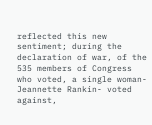reflected this new sentiment; during the declaration of war, of the 535 members of Congress who voted, a single woman- Jeannette Rankin- voted against,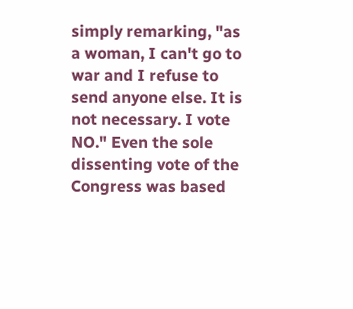simply remarking, "as a woman, I can't go to war and I refuse to send anyone else. It is not necessary. I vote NO." Even the sole dissenting vote of the Congress was based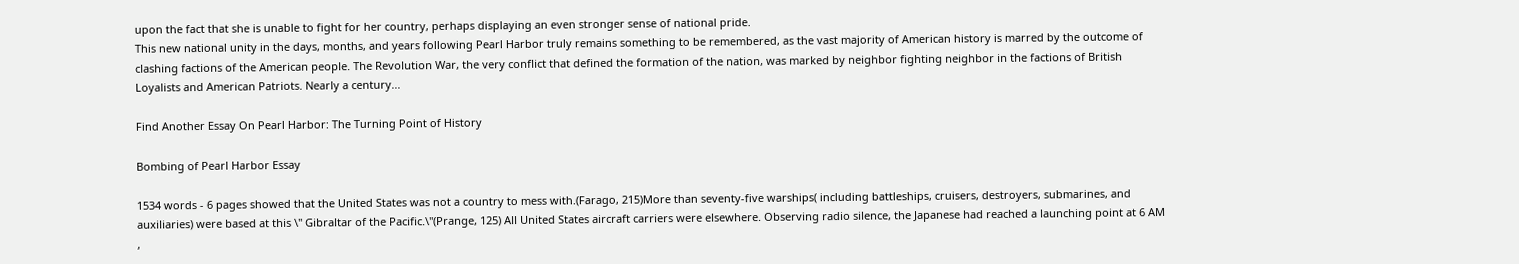upon the fact that she is unable to fight for her country, perhaps displaying an even stronger sense of national pride.
This new national unity in the days, months, and years following Pearl Harbor truly remains something to be remembered, as the vast majority of American history is marred by the outcome of clashing factions of the American people. The Revolution War, the very conflict that defined the formation of the nation, was marked by neighbor fighting neighbor in the factions of British Loyalists and American Patriots. Nearly a century...

Find Another Essay On Pearl Harbor: The Turning Point of History

Bombing of Pearl Harbor Essay

1534 words - 6 pages showed that the United States was not a country to mess with.(Farago, 215)More than seventy-five warships( including battleships, cruisers, destroyers, submarines, and auxiliaries) were based at this \" Gibraltar of the Pacific.\"(Prange, 125) All United States aircraft carriers were elsewhere. Observing radio silence, the Japanese had reached a launching point at 6 AM ,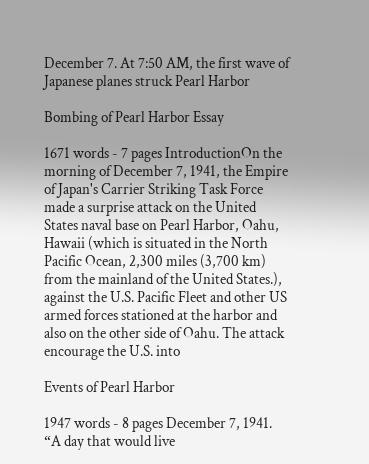December 7. At 7:50 AM, the first wave of Japanese planes struck Pearl Harbor

Bombing of Pearl Harbor Essay

1671 words - 7 pages IntroductionOn the morning of December 7, 1941, the Empire of Japan's Carrier Striking Task Force made a surprise attack on the United States naval base on Pearl Harbor, Oahu, Hawaii (which is situated in the North Pacific Ocean, 2,300 miles (3,700 km) from the mainland of the United States.), against the U.S. Pacific Fleet and other US armed forces stationed at the harbor and also on the other side of Oahu. The attack encourage the U.S. into

Events of Pearl Harbor

1947 words - 8 pages December 7, 1941. “A day that would live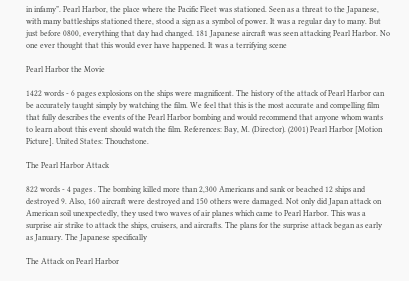in infamy”. Pearl Harbor, the place where the Pacific Fleet was stationed. Seen as a threat to the Japanese, with many battleships stationed there, stood a sign as a symbol of power. It was a regular day to many. But just before 0800, everything that day had changed. 181 Japanese aircraft was seen attacking Pearl Harbor. No one ever thought that this would ever have happened. It was a terrifying scene

Pearl Harbor the Movie

1422 words - 6 pages explosions on the ships were magnificent. The history of the attack of Pearl Harbor can be accurately taught simply by watching the film. We feel that this is the most accurate and compelling film that fully describes the events of the Pearl Harbor bombing and would recommend that anyone whom wants to learn about this event should watch the film. References: Bay, M. (Director). (2001) Pearl Harbor [Motion Picture]. United States: Thouchstone.

The Pearl Harbor Attack

822 words - 4 pages . The bombing killed more than 2,300 Americans and sank or beached 12 ships and destroyed 9. Also, 160 aircraft were destroyed and 150 others were damaged. Not only did Japan attack on American soil unexpectedly, they used two waves of air planes which came to Pearl Harbor. This was a surprise air strike to attack the ships, cruisers, and aircrafts. The plans for the surprise attack began as early as January. The Japanese specifically

The Attack on Pearl Harbor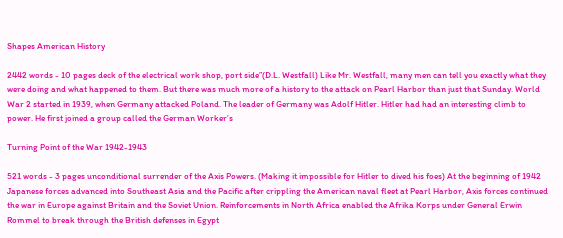Shapes American History

2442 words - 10 pages deck of the electrical work shop, port side”(D.L. Westfall) Like Mr. Westfall, many men can tell you exactly what they were doing and what happened to them. But there was much more of a history to the attack on Pearl Harbor than just that Sunday. World War 2 started in 1939, when Germany attacked Poland. The leader of Germany was Adolf Hitler. Hitler had had an interesting climb to power. He first joined a group called the German Worker’s

Turning Point of the War 1942-1943

521 words - 3 pages unconditional surrender of the Axis Powers. (Making it impossible for Hitler to dived his foes) At the beginning of 1942 Japanese forces advanced into Southeast Asia and the Pacific after crippling the American naval fleet at Pearl Harbor, Axis forces continued the war in Europe against Britain and the Soviet Union. Reinforcements in North Africa enabled the Afrika Korps under General Erwin Rommel to break through the British defenses in Egypt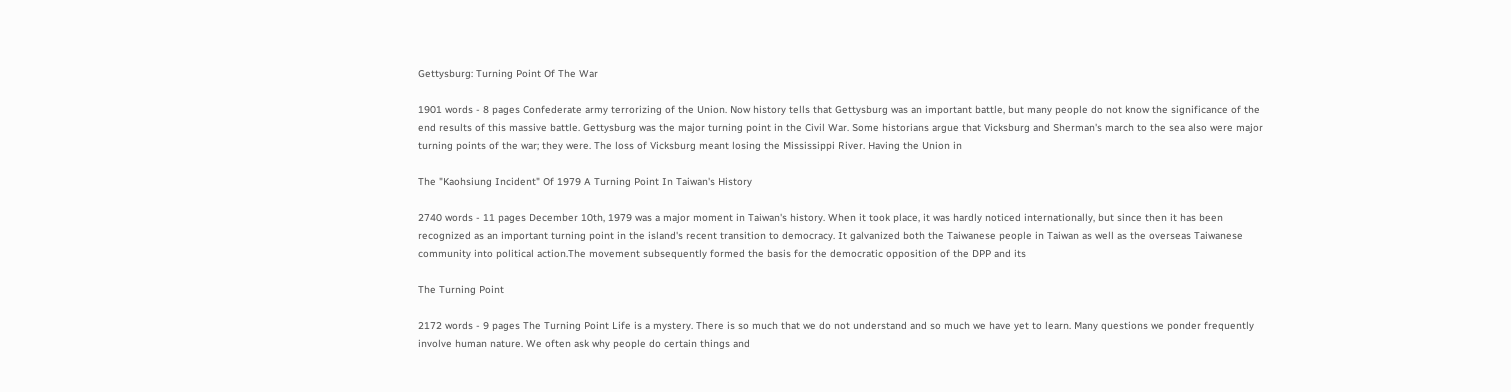Gettysburg: Turning Point Of The War

1901 words - 8 pages Confederate army terrorizing of the Union. Now history tells that Gettysburg was an important battle, but many people do not know the significance of the end results of this massive battle. Gettysburg was the major turning point in the Civil War. Some historians argue that Vicksburg and Sherman's march to the sea also were major turning points of the war; they were. The loss of Vicksburg meant losing the Mississippi River. Having the Union in

The "Kaohsiung Incident" Of 1979 A Turning Point In Taiwan's History

2740 words - 11 pages December 10th, 1979 was a major moment in Taiwan's history. When it took place, it was hardly noticed internationally, but since then it has been recognized as an important turning point in the island's recent transition to democracy. It galvanized both the Taiwanese people in Taiwan as well as the overseas Taiwanese community into political action.The movement subsequently formed the basis for the democratic opposition of the DPP and its

The Turning Point

2172 words - 9 pages The Turning Point Life is a mystery. There is so much that we do not understand and so much we have yet to learn. Many questions we ponder frequently involve human nature. We often ask why people do certain things and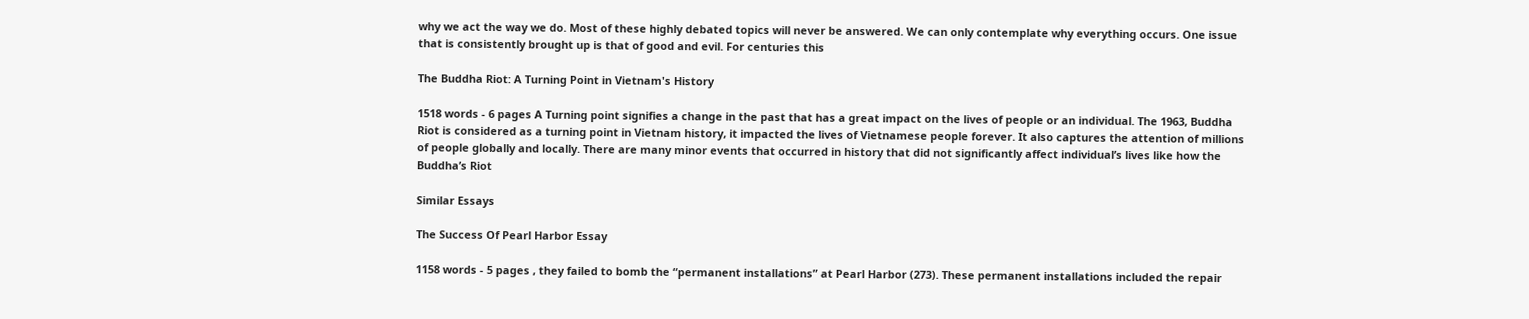why we act the way we do. Most of these highly debated topics will never be answered. We can only contemplate why everything occurs. One issue that is consistently brought up is that of good and evil. For centuries this

The Buddha Riot: A Turning Point in Vietnam's History

1518 words - 6 pages A Turning point signifies a change in the past that has a great impact on the lives of people or an individual. The 1963, Buddha Riot is considered as a turning point in Vietnam history, it impacted the lives of Vietnamese people forever. It also captures the attention of millions of people globally and locally. There are many minor events that occurred in history that did not significantly affect individual’s lives like how the Buddha’s Riot

Similar Essays

The Success Of Pearl Harbor Essay

1158 words - 5 pages , they failed to bomb the “permanent installations” at Pearl Harbor (273). These permanent installations included the repair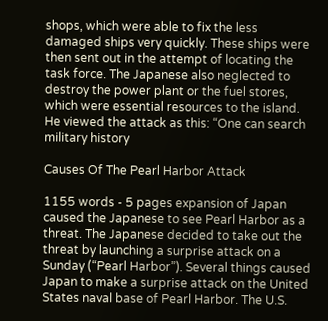shops, which were able to fix the less damaged ships very quickly. These ships were then sent out in the attempt of locating the task force. The Japanese also neglected to destroy the power plant or the fuel stores, which were essential resources to the island. He viewed the attack as this: “One can search military history

Causes Of The Pearl Harbor Attack

1155 words - 5 pages expansion of Japan caused the Japanese to see Pearl Harbor as a threat. The Japanese decided to take out the threat by launching a surprise attack on a Sunday (“Pearl Harbor”). Several things caused Japan to make a surprise attack on the United States naval base of Pearl Harbor. The U.S.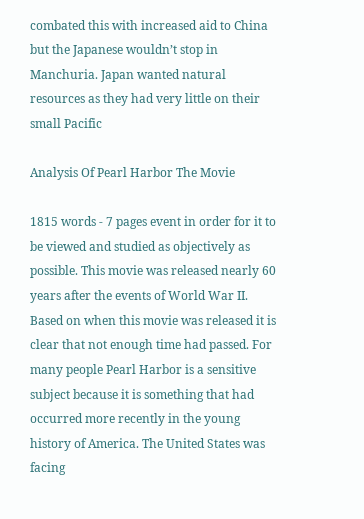combated this with increased aid to China but the Japanese wouldn’t stop in Manchuria. Japan wanted natural resources as they had very little on their small Pacific

Analysis Of Pearl Harbor The Movie

1815 words - 7 pages event in order for it to be viewed and studied as objectively as possible. This movie was released nearly 60 years after the events of World War II. Based on when this movie was released it is clear that not enough time had passed. For many people Pearl Harbor is a sensitive subject because it is something that had occurred more recently in the young history of America. The United States was facing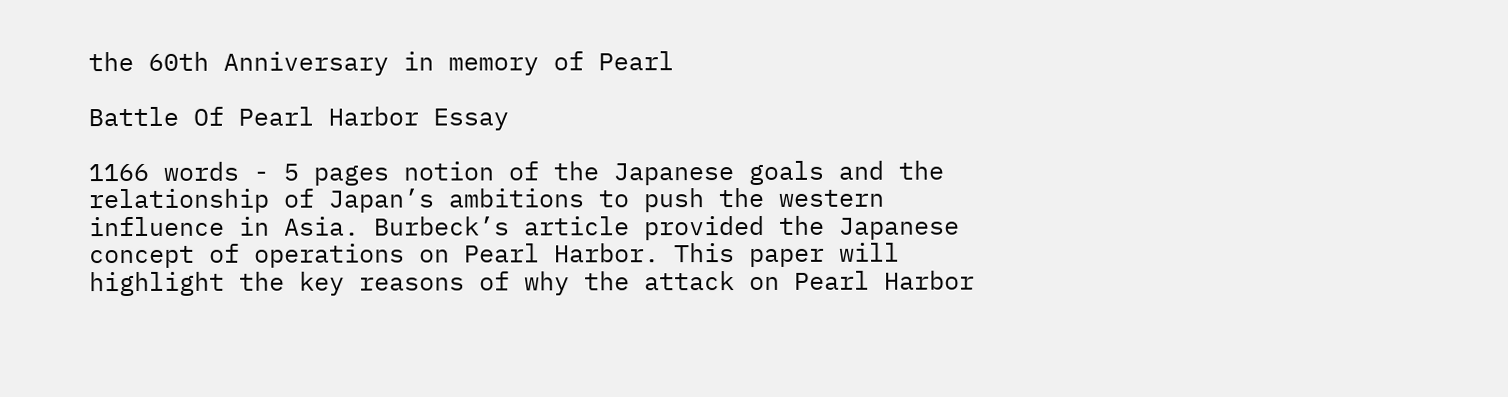the 60th Anniversary in memory of Pearl

Battle Of Pearl Harbor Essay

1166 words - 5 pages notion of the Japanese goals and the relationship of Japan’s ambitions to push the western influence in Asia. Burbeck’s article provided the Japanese concept of operations on Pearl Harbor. This paper will highlight the key reasons of why the attack on Pearl Harbor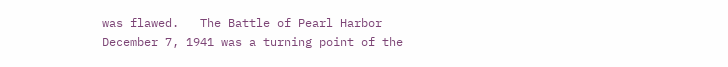was flawed.   The Battle of Pearl Harbor December 7, 1941 was a turning point of the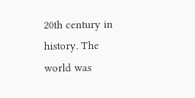20th century in history. The world was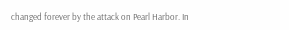changed forever by the attack on Pearl Harbor. In